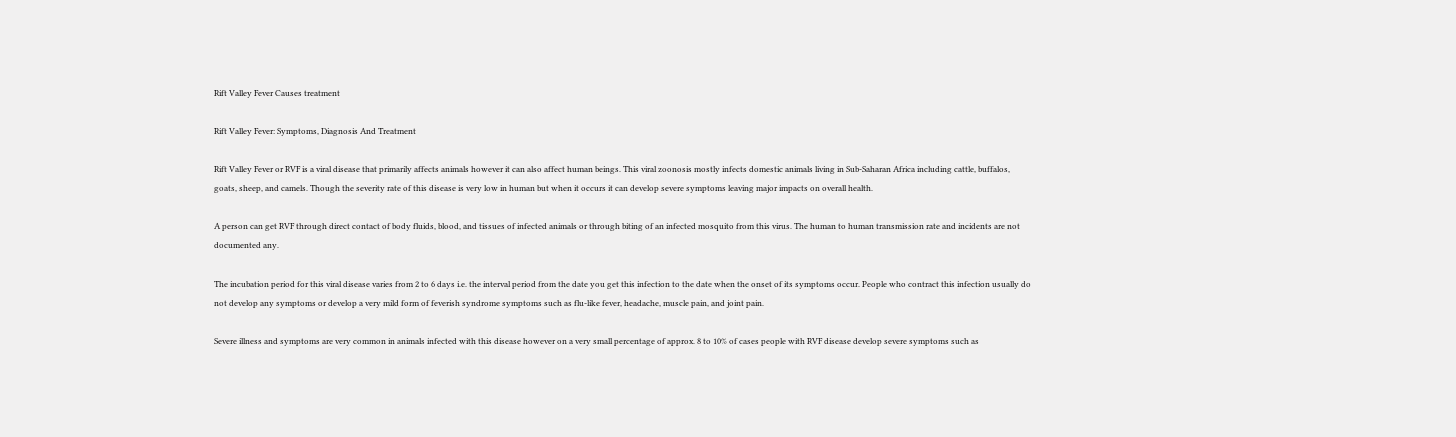Rift Valley Fever Causes treatment

Rift Valley Fever: Symptoms, Diagnosis And Treatment

Rift Valley Fever or RVF is a viral disease that primarily affects animals however it can also affect human beings. This viral zoonosis mostly infects domestic animals living in Sub-Saharan Africa including cattle, buffalos, goats, sheep, and camels. Though the severity rate of this disease is very low in human but when it occurs it can develop severe symptoms leaving major impacts on overall health.

A person can get RVF through direct contact of body fluids, blood, and tissues of infected animals or through biting of an infected mosquito from this virus. The human to human transmission rate and incidents are not documented any.

The incubation period for this viral disease varies from 2 to 6 days i.e. the interval period from the date you get this infection to the date when the onset of its symptoms occur. People who contract this infection usually do not develop any symptoms or develop a very mild form of feverish syndrome symptoms such as flu-like fever, headache, muscle pain, and joint pain.

Severe illness and symptoms are very common in animals infected with this disease however on a very small percentage of approx. 8 to 10% of cases people with RVF disease develop severe symptoms such as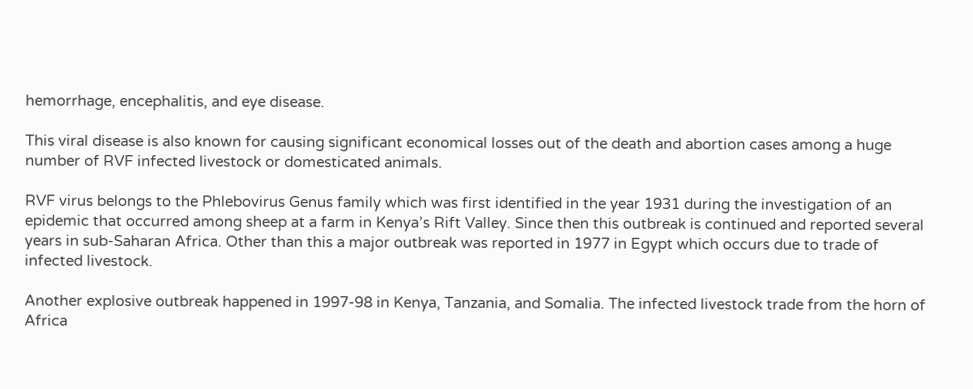hemorrhage, encephalitis, and eye disease.

This viral disease is also known for causing significant economical losses out of the death and abortion cases among a huge number of RVF infected livestock or domesticated animals.

RVF virus belongs to the Phlebovirus Genus family which was first identified in the year 1931 during the investigation of an epidemic that occurred among sheep at a farm in Kenya’s Rift Valley. Since then this outbreak is continued and reported several years in sub-Saharan Africa. Other than this a major outbreak was reported in 1977 in Egypt which occurs due to trade of infected livestock.

Another explosive outbreak happened in 1997-98 in Kenya, Tanzania, and Somalia. The infected livestock trade from the horn of Africa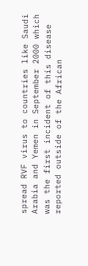spread RVF virus to countries like Saudi Arabia and Yemen in September 2000 which was the first incident of this disease reported outside of the African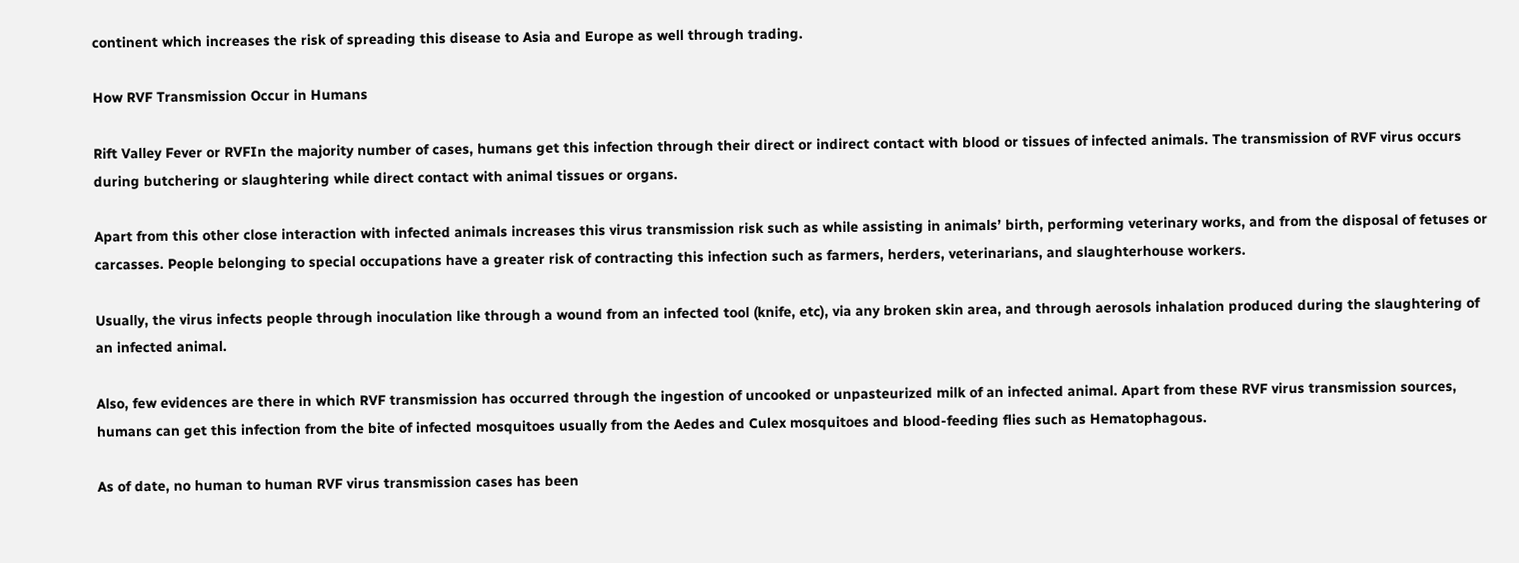continent which increases the risk of spreading this disease to Asia and Europe as well through trading.

How RVF Transmission Occur in Humans

Rift Valley Fever or RVFIn the majority number of cases, humans get this infection through their direct or indirect contact with blood or tissues of infected animals. The transmission of RVF virus occurs during butchering or slaughtering while direct contact with animal tissues or organs.

Apart from this other close interaction with infected animals increases this virus transmission risk such as while assisting in animals’ birth, performing veterinary works, and from the disposal of fetuses or carcasses. People belonging to special occupations have a greater risk of contracting this infection such as farmers, herders, veterinarians, and slaughterhouse workers.

Usually, the virus infects people through inoculation like through a wound from an infected tool (knife, etc), via any broken skin area, and through aerosols inhalation produced during the slaughtering of an infected animal.

Also, few evidences are there in which RVF transmission has occurred through the ingestion of uncooked or unpasteurized milk of an infected animal. Apart from these RVF virus transmission sources, humans can get this infection from the bite of infected mosquitoes usually from the Aedes and Culex mosquitoes and blood-feeding flies such as Hematophagous.

As of date, no human to human RVF virus transmission cases has been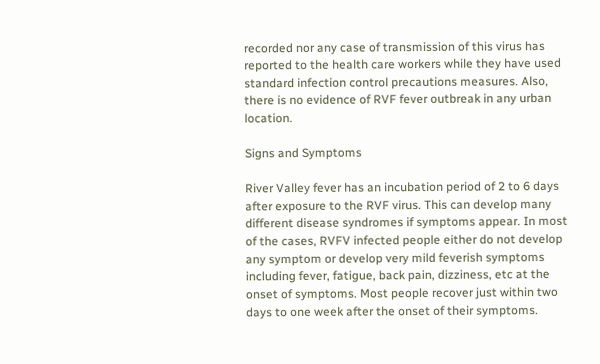recorded nor any case of transmission of this virus has reported to the health care workers while they have used standard infection control precautions measures. Also, there is no evidence of RVF fever outbreak in any urban location.

Signs and Symptoms

River Valley fever has an incubation period of 2 to 6 days after exposure to the RVF virus. This can develop many different disease syndromes if symptoms appear. In most of the cases, RVFV infected people either do not develop any symptom or develop very mild feverish symptoms including fever, fatigue, back pain, dizziness, etc at the onset of symptoms. Most people recover just within two days to one week after the onset of their symptoms.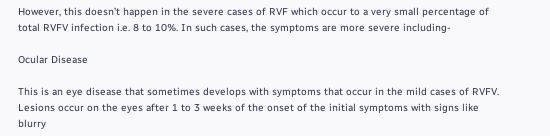However, this doesn’t happen in the severe cases of RVF which occur to a very small percentage of total RVFV infection i.e. 8 to 10%. In such cases, the symptoms are more severe including-

Ocular Disease

This is an eye disease that sometimes develops with symptoms that occur in the mild cases of RVFV. Lesions occur on the eyes after 1 to 3 weeks of the onset of the initial symptoms with signs like blurry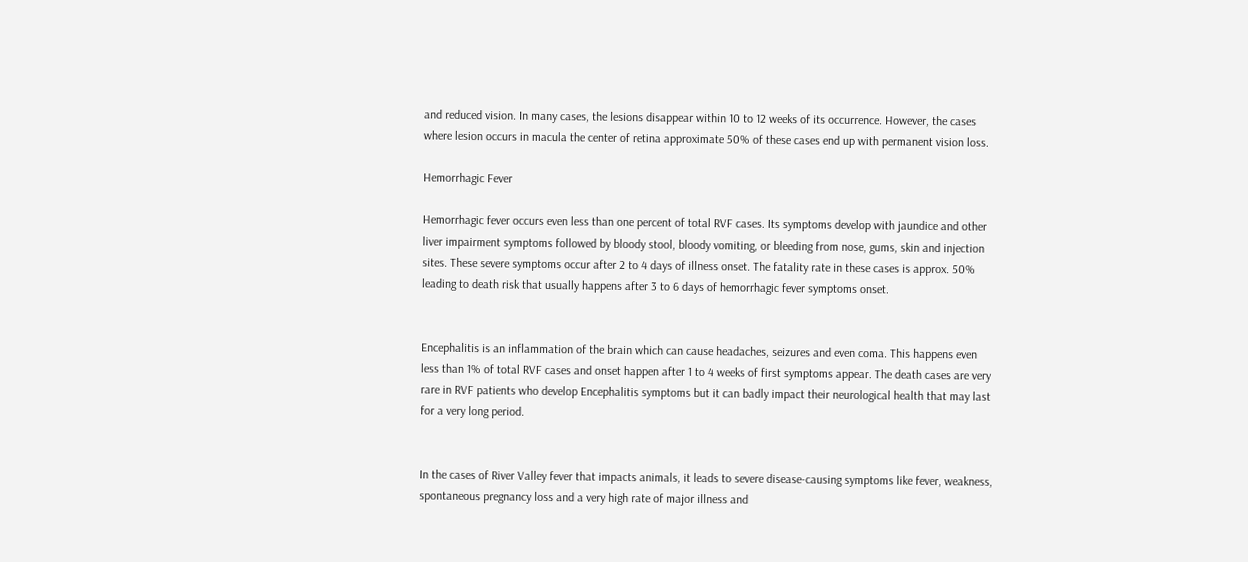and reduced vision. In many cases, the lesions disappear within 10 to 12 weeks of its occurrence. However, the cases where lesion occurs in macula the center of retina approximate 50% of these cases end up with permanent vision loss.

Hemorrhagic Fever

Hemorrhagic fever occurs even less than one percent of total RVF cases. Its symptoms develop with jaundice and other liver impairment symptoms followed by bloody stool, bloody vomiting, or bleeding from nose, gums, skin and injection sites. These severe symptoms occur after 2 to 4 days of illness onset. The fatality rate in these cases is approx. 50% leading to death risk that usually happens after 3 to 6 days of hemorrhagic fever symptoms onset.


Encephalitis is an inflammation of the brain which can cause headaches, seizures and even coma. This happens even less than 1% of total RVF cases and onset happen after 1 to 4 weeks of first symptoms appear. The death cases are very rare in RVF patients who develop Encephalitis symptoms but it can badly impact their neurological health that may last for a very long period.


In the cases of River Valley fever that impacts animals, it leads to severe disease-causing symptoms like fever, weakness, spontaneous pregnancy loss and a very high rate of major illness and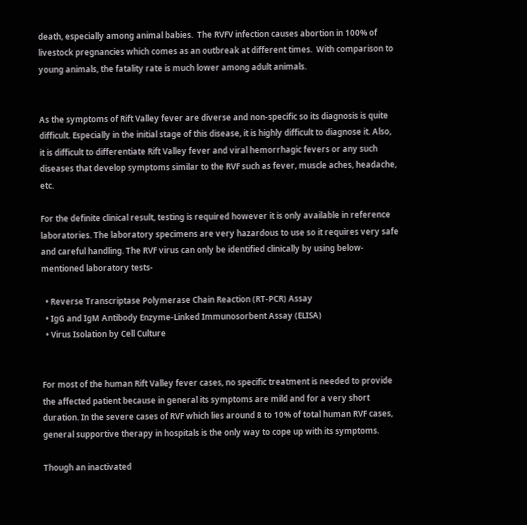death, especially among animal babies.  The RVFV infection causes abortion in 100% of livestock pregnancies which comes as an outbreak at different times.  With comparison to young animals, the fatality rate is much lower among adult animals.


As the symptoms of Rift Valley fever are diverse and non-specific so its diagnosis is quite difficult. Especially in the initial stage of this disease, it is highly difficult to diagnose it. Also, it is difficult to differentiate Rift Valley fever and viral hemorrhagic fevers or any such diseases that develop symptoms similar to the RVF such as fever, muscle aches, headache, etc.

For the definite clinical result, testing is required however it is only available in reference laboratories. The laboratory specimens are very hazardous to use so it requires very safe and careful handling. The RVF virus can only be identified clinically by using below-mentioned laboratory tests-

  • Reverse Transcriptase Polymerase Chain Reaction (RT-PCR) Assay
  • IgG and IgM Antibody Enzyme-Linked Immunosorbent Assay (ELISA)
  • Virus Isolation by Cell Culture


For most of the human Rift Valley fever cases, no specific treatment is needed to provide the affected patient because in general its symptoms are mild and for a very short duration. In the severe cases of RVF which lies around 8 to 10% of total human RVF cases, general supportive therapy in hospitals is the only way to cope up with its symptoms.

Though an inactivated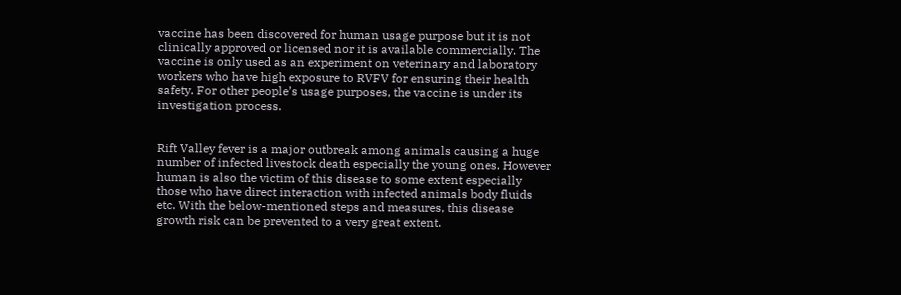vaccine has been discovered for human usage purpose but it is not clinically approved or licensed nor it is available commercially. The vaccine is only used as an experiment on veterinary and laboratory workers who have high exposure to RVFV for ensuring their health safety. For other people’s usage purposes, the vaccine is under its investigation process.


Rift Valley fever is a major outbreak among animals causing a huge number of infected livestock death especially the young ones. However human is also the victim of this disease to some extent especially those who have direct interaction with infected animals body fluids etc. With the below-mentioned steps and measures, this disease growth risk can be prevented to a very great extent.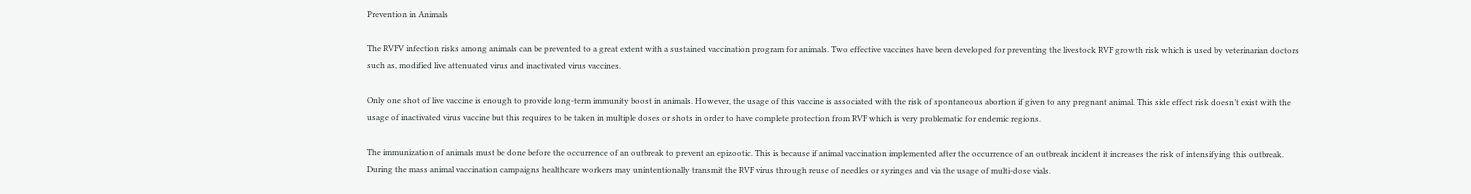Prevention in Animals

The RVFV infection risks among animals can be prevented to a great extent with a sustained vaccination program for animals. Two effective vaccines have been developed for preventing the livestock RVF growth risk which is used by veterinarian doctors such as, modified live attenuated virus and inactivated virus vaccines.

Only one shot of live vaccine is enough to provide long-term immunity boost in animals. However, the usage of this vaccine is associated with the risk of spontaneous abortion if given to any pregnant animal. This side effect risk doesn’t exist with the usage of inactivated virus vaccine but this requires to be taken in multiple doses or shots in order to have complete protection from RVF which is very problematic for endemic regions.

The immunization of animals must be done before the occurrence of an outbreak to prevent an epizootic. This is because if animal vaccination implemented after the occurrence of an outbreak incident it increases the risk of intensifying this outbreak.  During the mass animal vaccination campaigns healthcare workers may unintentionally transmit the RVF virus through reuse of needles or syringes and via the usage of multi-dose vials.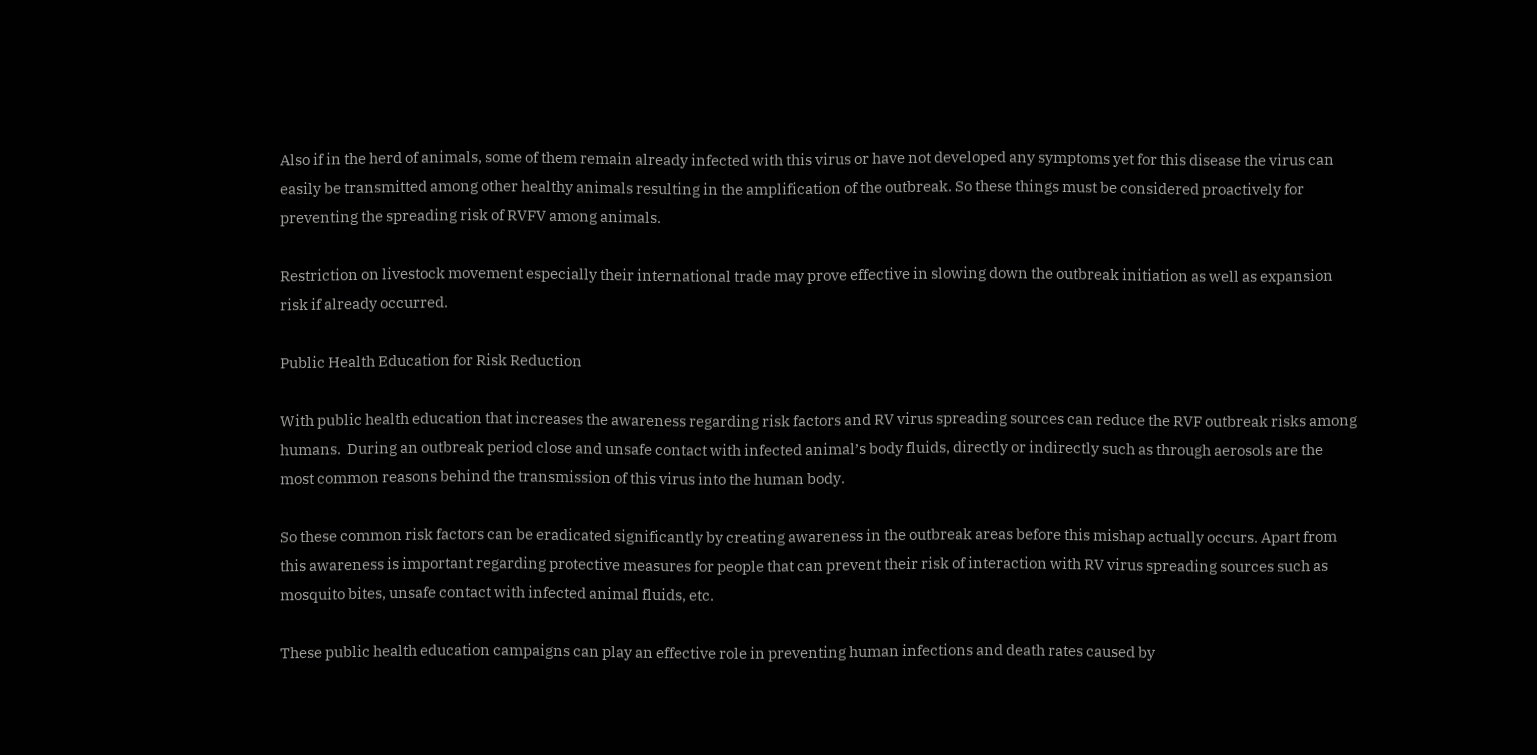Also if in the herd of animals, some of them remain already infected with this virus or have not developed any symptoms yet for this disease the virus can easily be transmitted among other healthy animals resulting in the amplification of the outbreak. So these things must be considered proactively for preventing the spreading risk of RVFV among animals.

Restriction on livestock movement especially their international trade may prove effective in slowing down the outbreak initiation as well as expansion risk if already occurred.

Public Health Education for Risk Reduction

With public health education that increases the awareness regarding risk factors and RV virus spreading sources can reduce the RVF outbreak risks among humans.  During an outbreak period close and unsafe contact with infected animal’s body fluids, directly or indirectly such as through aerosols are the most common reasons behind the transmission of this virus into the human body.

So these common risk factors can be eradicated significantly by creating awareness in the outbreak areas before this mishap actually occurs. Apart from this awareness is important regarding protective measures for people that can prevent their risk of interaction with RV virus spreading sources such as mosquito bites, unsafe contact with infected animal fluids, etc.

These public health education campaigns can play an effective role in preventing human infections and death rates caused by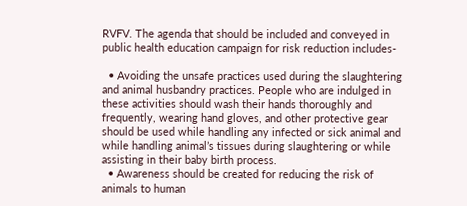RVFV. The agenda that should be included and conveyed in public health education campaign for risk reduction includes-

  • Avoiding the unsafe practices used during the slaughtering and animal husbandry practices. People who are indulged in these activities should wash their hands thoroughly and frequently, wearing hand gloves, and other protective gear should be used while handling any infected or sick animal and while handling animal’s tissues during slaughtering or while assisting in their baby birth process.
  • Awareness should be created for reducing the risk of animals to human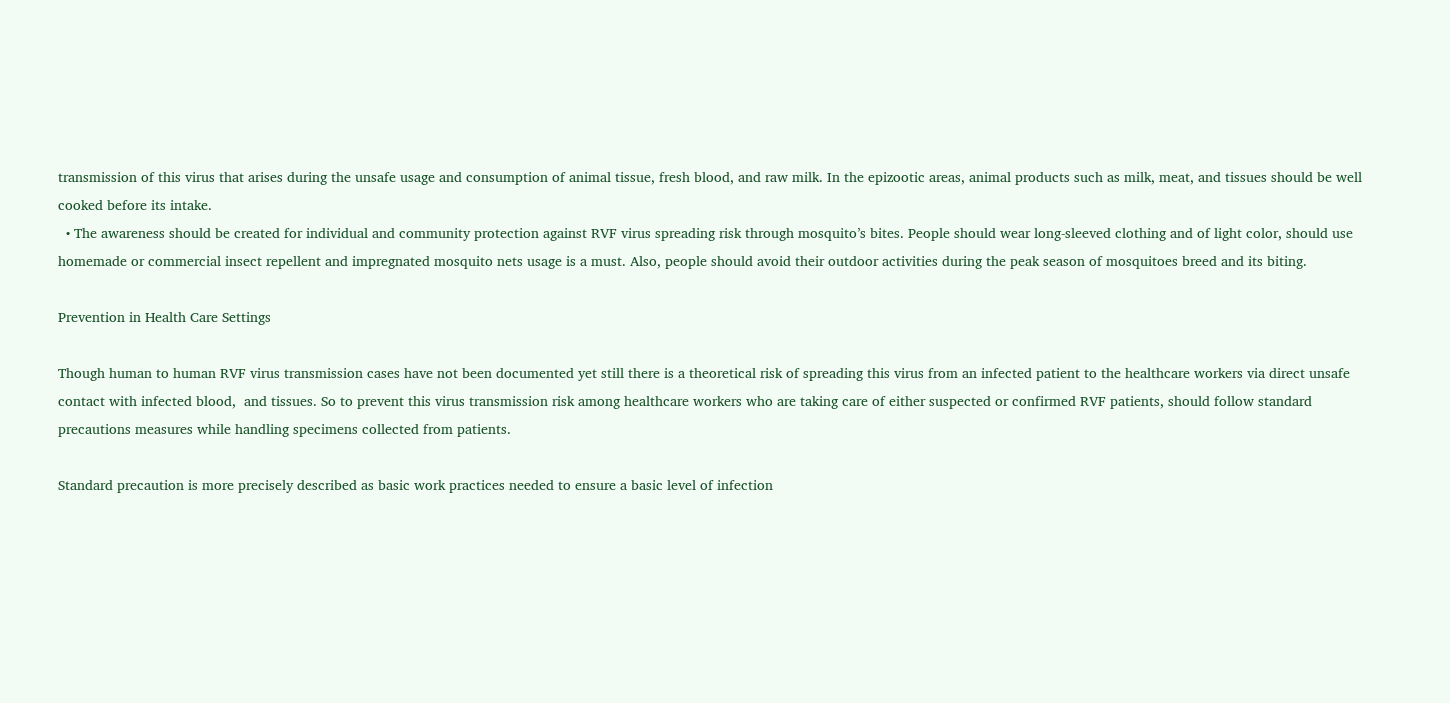transmission of this virus that arises during the unsafe usage and consumption of animal tissue, fresh blood, and raw milk. In the epizootic areas, animal products such as milk, meat, and tissues should be well cooked before its intake.
  • The awareness should be created for individual and community protection against RVF virus spreading risk through mosquito’s bites. People should wear long-sleeved clothing and of light color, should use homemade or commercial insect repellent and impregnated mosquito nets usage is a must. Also, people should avoid their outdoor activities during the peak season of mosquitoes breed and its biting.

Prevention in Health Care Settings

Though human to human RVF virus transmission cases have not been documented yet still there is a theoretical risk of spreading this virus from an infected patient to the healthcare workers via direct unsafe contact with infected blood,  and tissues. So to prevent this virus transmission risk among healthcare workers who are taking care of either suspected or confirmed RVF patients, should follow standard precautions measures while handling specimens collected from patients.

Standard precaution is more precisely described as basic work practices needed to ensure a basic level of infection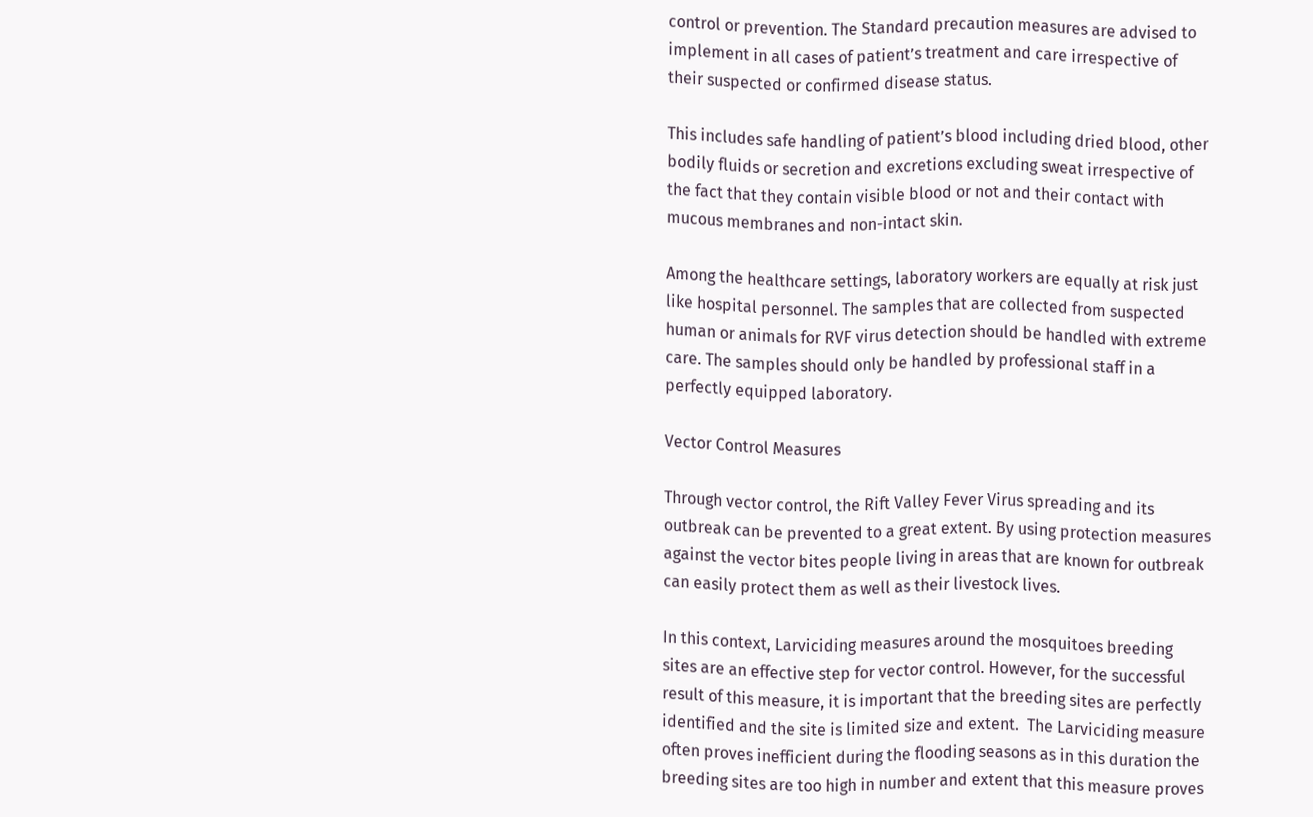control or prevention. The Standard precaution measures are advised to implement in all cases of patient’s treatment and care irrespective of their suspected or confirmed disease status.

This includes safe handling of patient’s blood including dried blood, other bodily fluids or secretion and excretions excluding sweat irrespective of the fact that they contain visible blood or not and their contact with mucous membranes and non-intact skin.

Among the healthcare settings, laboratory workers are equally at risk just like hospital personnel. The samples that are collected from suspected human or animals for RVF virus detection should be handled with extreme care. The samples should only be handled by professional staff in a perfectly equipped laboratory.

Vector Control Measures

Through vector control, the Rift Valley Fever Virus spreading and its outbreak can be prevented to a great extent. By using protection measures against the vector bites people living in areas that are known for outbreak can easily protect them as well as their livestock lives.

In this context, Larviciding measures around the mosquitoes breeding sites are an effective step for vector control. However, for the successful result of this measure, it is important that the breeding sites are perfectly identified and the site is limited size and extent.  The Larviciding measure often proves inefficient during the flooding seasons as in this duration the breeding sites are too high in number and extent that this measure proves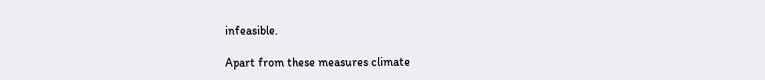infeasible.

Apart from these measures climate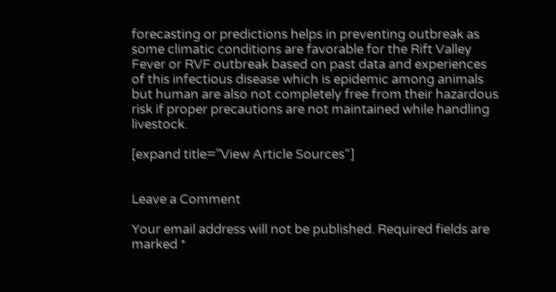forecasting or predictions helps in preventing outbreak as some climatic conditions are favorable for the Rift Valley Fever or RVF outbreak based on past data and experiences of this infectious disease which is epidemic among animals but human are also not completely free from their hazardous risk if proper precautions are not maintained while handling livestock.

[expand title=”View Article Sources“]


Leave a Comment

Your email address will not be published. Required fields are marked *